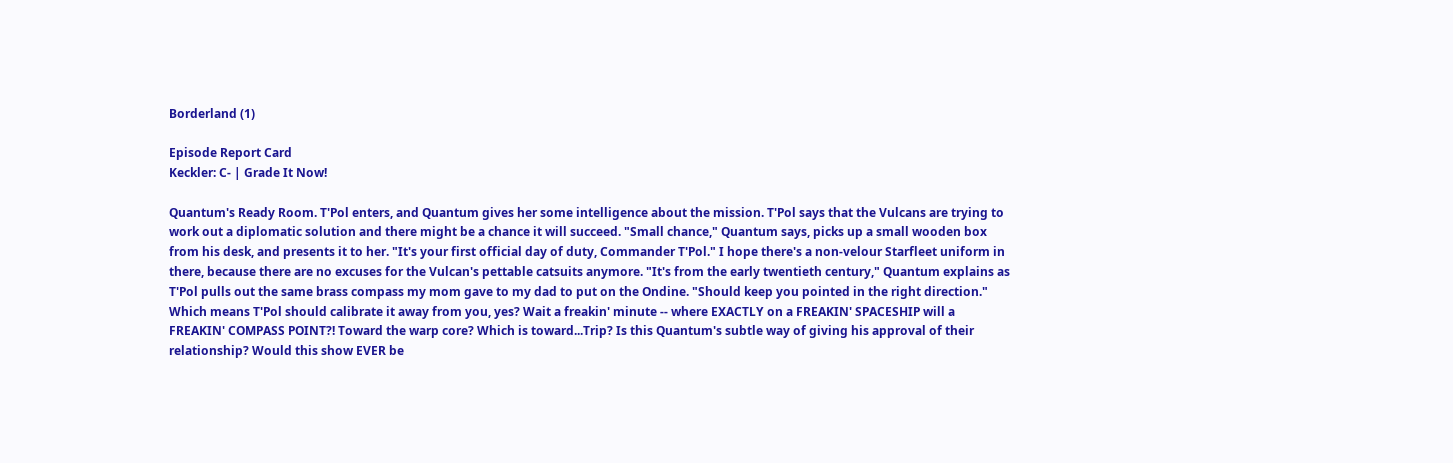Borderland (1)

Episode Report Card
Keckler: C- | Grade It Now!

Quantum's Ready Room. T'Pol enters, and Quantum gives her some intelligence about the mission. T'Pol says that the Vulcans are trying to work out a diplomatic solution and there might be a chance it will succeed. "Small chance," Quantum says, picks up a small wooden box from his desk, and presents it to her. "It's your first official day of duty, Commander T'Pol." I hope there's a non-velour Starfleet uniform in there, because there are no excuses for the Vulcan's pettable catsuits anymore. "It's from the early twentieth century," Quantum explains as T'Pol pulls out the same brass compass my mom gave to my dad to put on the Ondine. "Should keep you pointed in the right direction." Which means T'Pol should calibrate it away from you, yes? Wait a freakin' minute -- where EXACTLY on a FREAKIN' SPACESHIP will a FREAKIN' COMPASS POINT?! Toward the warp core? Which is toward...Trip? Is this Quantum's subtle way of giving his approval of their relationship? Would this show EVER be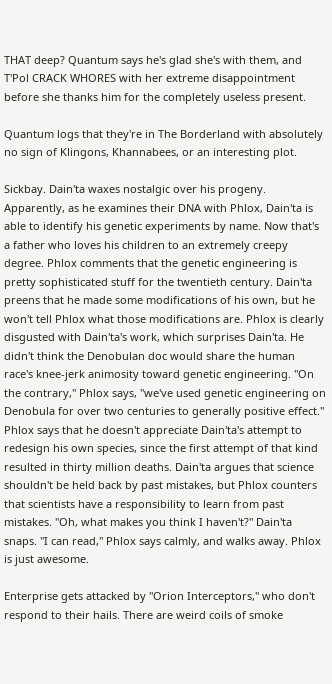THAT deep? Quantum says he's glad she's with them, and T'Pol CRACK WHORES with her extreme disappointment before she thanks him for the completely useless present.

Quantum logs that they're in The Borderland with absolutely no sign of Klingons, Khannabees, or an interesting plot.

Sickbay. Dain'ta waxes nostalgic over his progeny. Apparently, as he examines their DNA with Phlox, Dain'ta is able to identify his genetic experiments by name. Now that's a father who loves his children to an extremely creepy degree. Phlox comments that the genetic engineering is pretty sophisticated stuff for the twentieth century. Dain'ta preens that he made some modifications of his own, but he won't tell Phlox what those modifications are. Phlox is clearly disgusted with Dain'ta's work, which surprises Dain'ta. He didn't think the Denobulan doc would share the human race's knee-jerk animosity toward genetic engineering. "On the contrary," Phlox says, "we've used genetic engineering on Denobula for over two centuries to generally positive effect." Phlox says that he doesn't appreciate Dain'ta's attempt to redesign his own species, since the first attempt of that kind resulted in thirty million deaths. Dain'ta argues that science shouldn't be held back by past mistakes, but Phlox counters that scientists have a responsibility to learn from past mistakes. "Oh, what makes you think I haven't?" Dain'ta snaps. "I can read," Phlox says calmly, and walks away. Phlox is just awesome.

Enterprise gets attacked by "Orion Interceptors," who don't respond to their hails. There are weird coils of smoke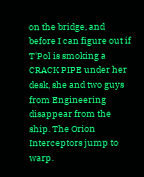on the bridge, and before I can figure out if T'Pol is smoking a CRACK PIPE under her desk, she and two guys from Engineering disappear from the ship. The Orion Interceptors jump to warp.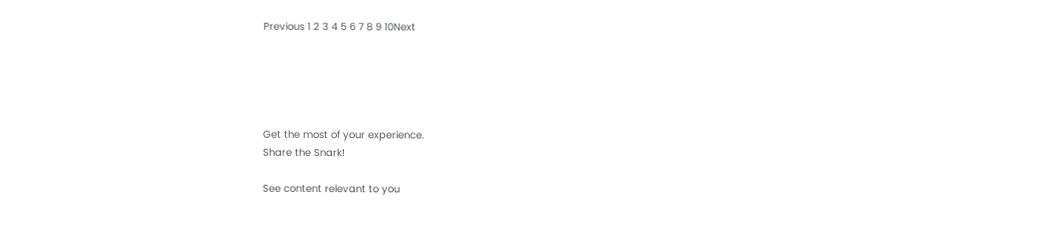Previous 1 2 3 4 5 6 7 8 9 10Next





Get the most of your experience.
Share the Snark!

See content relevant to you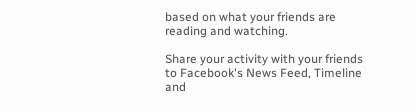based on what your friends are reading and watching.

Share your activity with your friends to Facebook's News Feed, Timeline and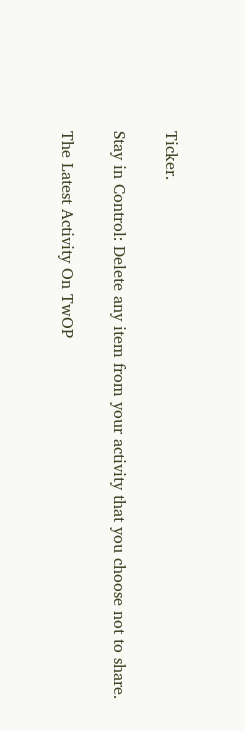Ticker.

Stay in Control: Delete any item from your activity that you choose not to share.

The Latest Activity On TwOP